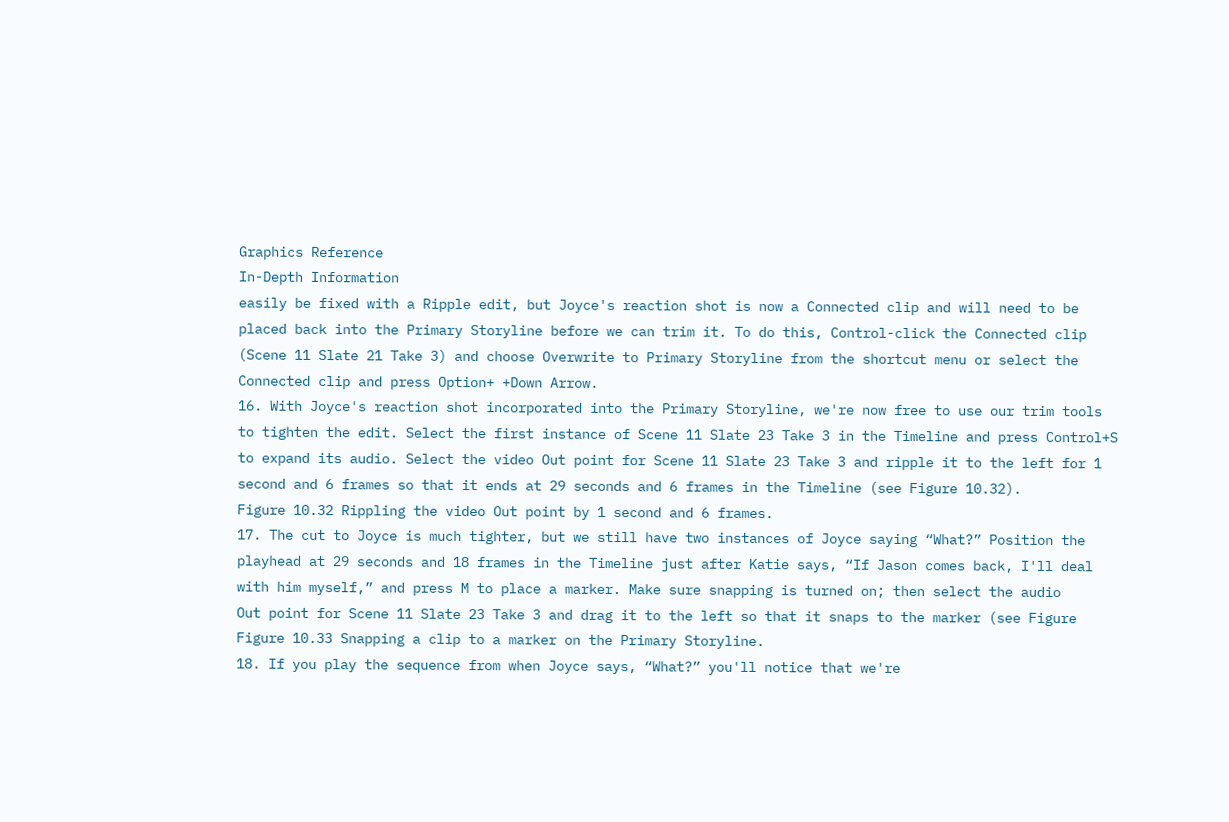Graphics Reference
In-Depth Information
easily be fixed with a Ripple edit, but Joyce's reaction shot is now a Connected clip and will need to be
placed back into the Primary Storyline before we can trim it. To do this, Control-click the Connected clip
(Scene 11 Slate 21 Take 3) and choose Overwrite to Primary Storyline from the shortcut menu or select the
Connected clip and press Option+ +Down Arrow.
16. With Joyce's reaction shot incorporated into the Primary Storyline, we're now free to use our trim tools
to tighten the edit. Select the first instance of Scene 11 Slate 23 Take 3 in the Timeline and press Control+S
to expand its audio. Select the video Out point for Scene 11 Slate 23 Take 3 and ripple it to the left for 1
second and 6 frames so that it ends at 29 seconds and 6 frames in the Timeline (see Figure 10.32).
Figure 10.32 Rippling the video Out point by 1 second and 6 frames.
17. The cut to Joyce is much tighter, but we still have two instances of Joyce saying “What?” Position the
playhead at 29 seconds and 18 frames in the Timeline just after Katie says, “If Jason comes back, I'll deal
with him myself,” and press M to place a marker. Make sure snapping is turned on; then select the audio
Out point for Scene 11 Slate 23 Take 3 and drag it to the left so that it snaps to the marker (see Figure
Figure 10.33 Snapping a clip to a marker on the Primary Storyline.
18. If you play the sequence from when Joyce says, “What?” you'll notice that we're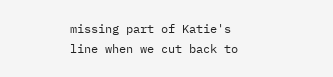missing part of Katie's
line when we cut back to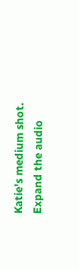Katie's medium shot. Expand the audio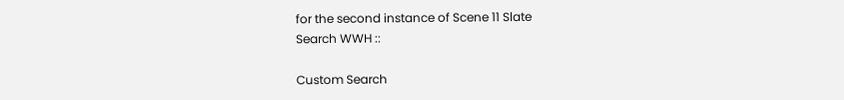for the second instance of Scene 11 Slate
Search WWH ::

Custom Search